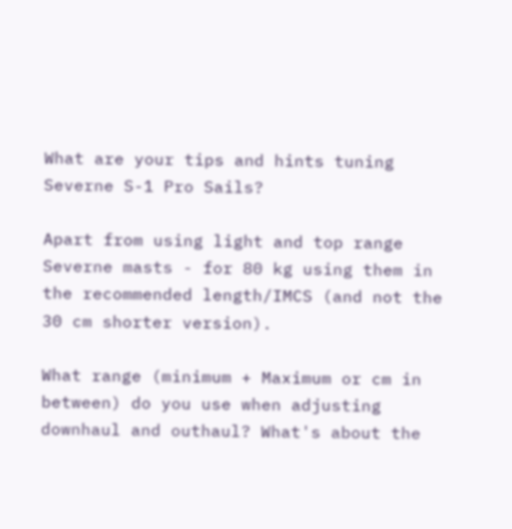What are your tips and hints tuning Severne S-1 Pro Sails?

Apart from using light and top range Severne masts - for 80 kg using them in the recommended length/IMCS (and not the 30 cm shorter version).

What range (minimum + Maximum or cm in between) do you use when adjusting downhaul and outhaul? What's about the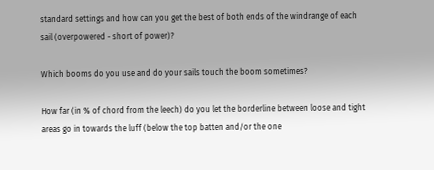standard settings and how can you get the best of both ends of the windrange of each sail (overpowered - short of power)?

Which booms do you use and do your sails touch the boom sometimes?

How far (in % of chord from the leech) do you let the borderline between loose and tight areas go in towards the luff (below the top batten and/or the one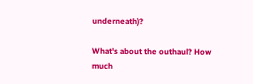underneath)?

What's about the outhaul? How much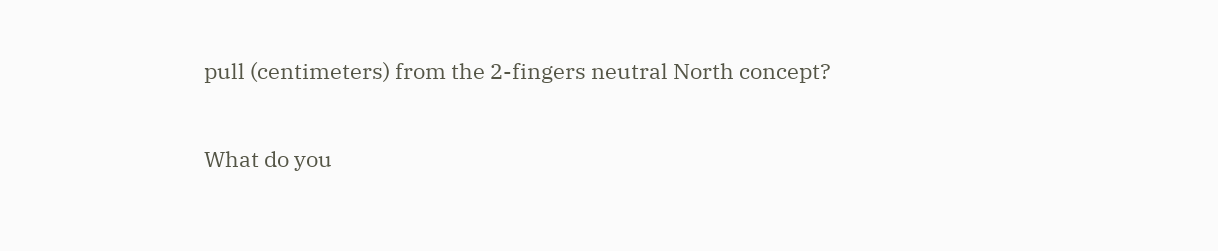pull (centimeters) from the 2-fingers neutral North concept?

What do you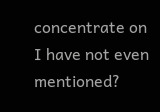concentrate on I have not even mentioned?